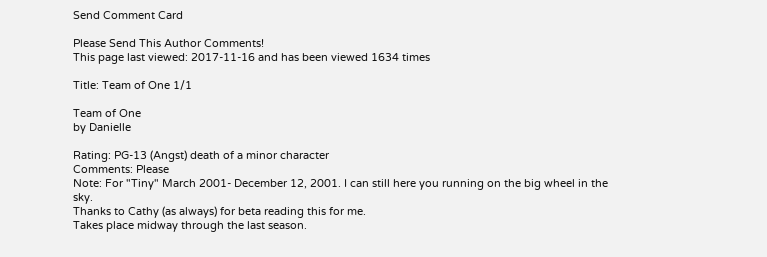Send Comment Card

Please Send This Author Comments!
This page last viewed: 2017-11-16 and has been viewed 1634 times

Title: Team of One 1/1

Team of One
by Danielle

Rating: PG-13 (Angst) death of a minor character
Comments: Please
Note: For "Tiny" March 2001- December 12, 2001. I can still here you running on the big wheel in the sky.
Thanks to Cathy (as always) for beta reading this for me.
Takes place midway through the last season.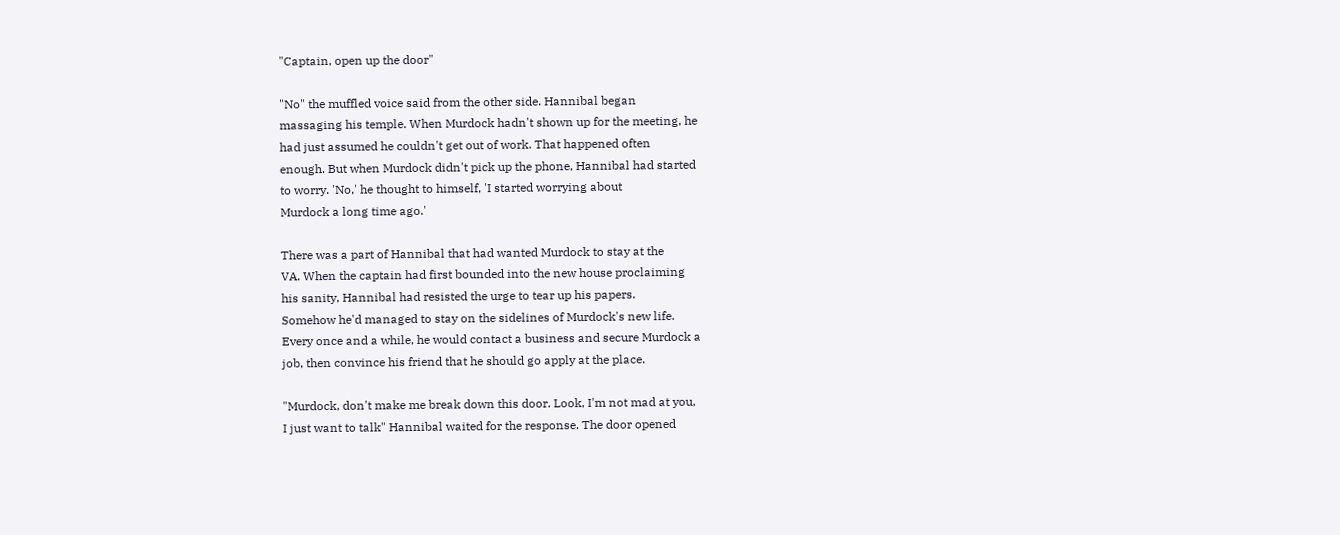"Captain, open up the door"

"No" the muffled voice said from the other side. Hannibal began
massaging his temple. When Murdock hadn't shown up for the meeting, he
had just assumed he couldn't get out of work. That happened often
enough. But when Murdock didn't pick up the phone, Hannibal had started
to worry. 'No,' he thought to himself, 'I started worrying about
Murdock a long time ago.'

There was a part of Hannibal that had wanted Murdock to stay at the
VA. When the captain had first bounded into the new house proclaiming
his sanity, Hannibal had resisted the urge to tear up his papers.
Somehow he'd managed to stay on the sidelines of Murdock's new life.
Every once and a while, he would contact a business and secure Murdock a
job, then convince his friend that he should go apply at the place.

"Murdock, don't make me break down this door. Look, I'm not mad at you,
I just want to talk" Hannibal waited for the response. The door opened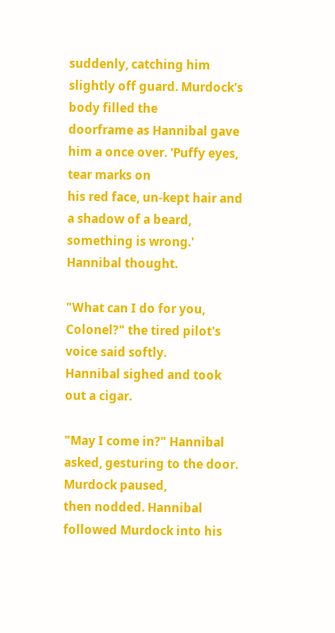suddenly, catching him slightly off guard. Murdock's body filled the
doorframe as Hannibal gave him a once over. 'Puffy eyes, tear marks on
his red face, un-kept hair and a shadow of a beard, something is wrong.'
Hannibal thought.

"What can I do for you, Colonel?" the tired pilot's voice said softly.
Hannibal sighed and took out a cigar.

"May I come in?" Hannibal asked, gesturing to the door. Murdock paused,
then nodded. Hannibal followed Murdock into his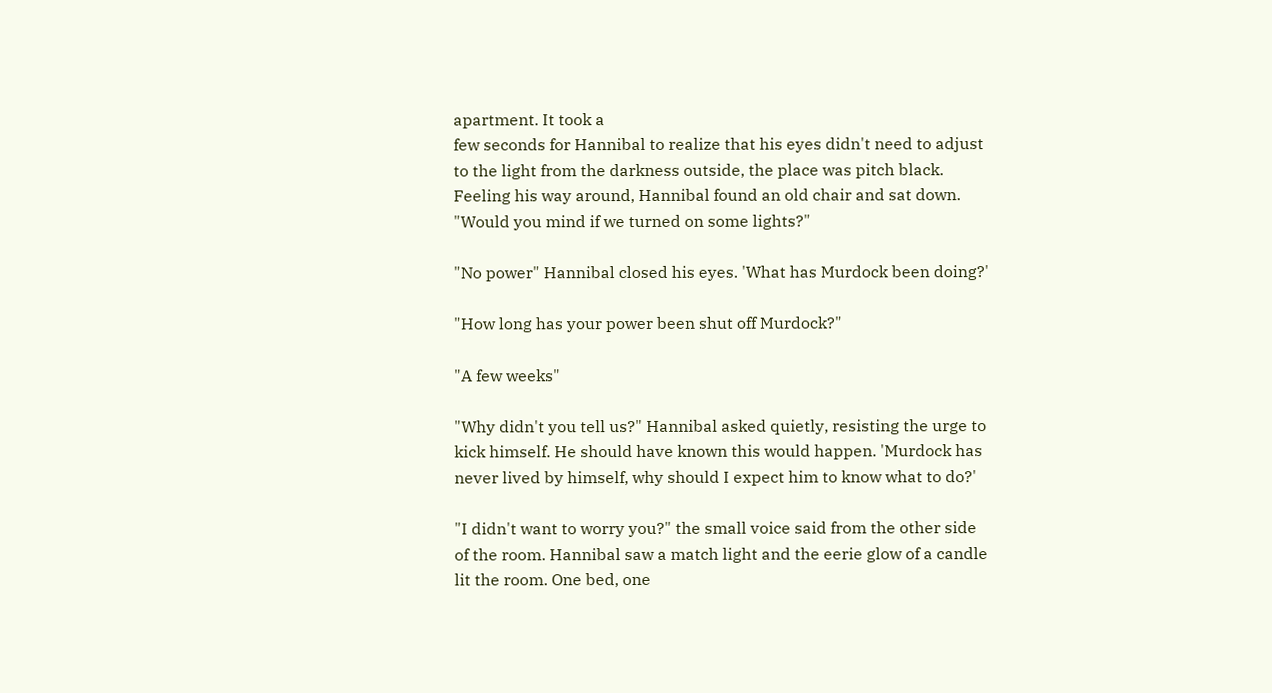apartment. It took a
few seconds for Hannibal to realize that his eyes didn't need to adjust
to the light from the darkness outside, the place was pitch black.
Feeling his way around, Hannibal found an old chair and sat down.
"Would you mind if we turned on some lights?"

"No power" Hannibal closed his eyes. 'What has Murdock been doing?'

"How long has your power been shut off Murdock?"

"A few weeks"

"Why didn't you tell us?" Hannibal asked quietly, resisting the urge to
kick himself. He should have known this would happen. 'Murdock has
never lived by himself, why should I expect him to know what to do?'

"I didn't want to worry you?" the small voice said from the other side
of the room. Hannibal saw a match light and the eerie glow of a candle
lit the room. One bed, one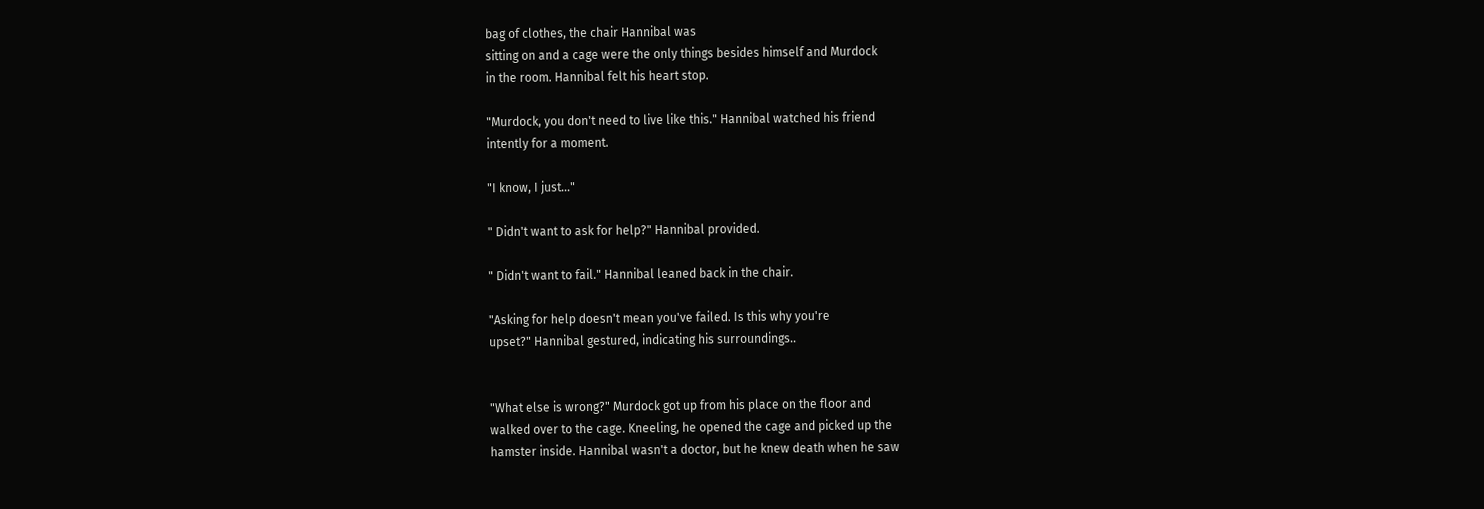bag of clothes, the chair Hannibal was
sitting on and a cage were the only things besides himself and Murdock
in the room. Hannibal felt his heart stop.

"Murdock, you don't need to live like this." Hannibal watched his friend
intently for a moment.

"I know, I just…"

" Didn't want to ask for help?" Hannibal provided.

" Didn't want to fail." Hannibal leaned back in the chair.

"Asking for help doesn't mean you've failed. Is this why you're
upset?" Hannibal gestured, indicating his surroundings..


"What else is wrong?" Murdock got up from his place on the floor and
walked over to the cage. Kneeling, he opened the cage and picked up the
hamster inside. Hannibal wasn't a doctor, but he knew death when he saw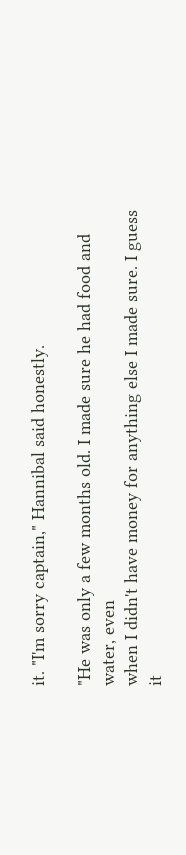it. "I'm sorry captain," Hannibal said honestly.

"He was only a few months old. I made sure he had food and water, even
when I didn't have money for anything else I made sure. I guess it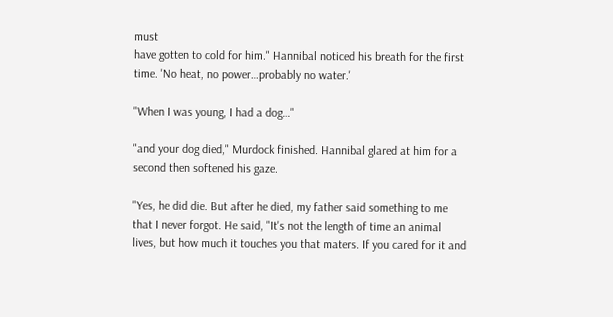must
have gotten to cold for him." Hannibal noticed his breath for the first
time. 'No heat, no power…probably no water.'

"When I was young, I had a dog…"

"and your dog died," Murdock finished. Hannibal glared at him for a
second then softened his gaze.

"Yes, he did die. But after he died, my father said something to me
that I never forgot. He said, "It's not the length of time an animal
lives, but how much it touches you that maters. If you cared for it and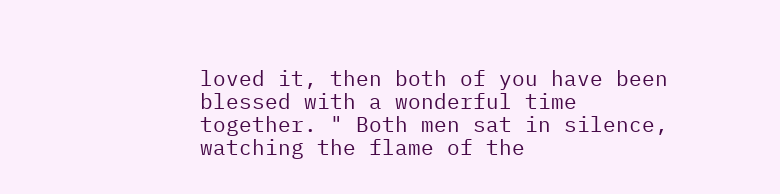loved it, then both of you have been blessed with a wonderful time
together. " Both men sat in silence, watching the flame of the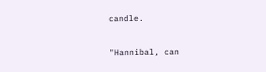candle.

"Hannibal, can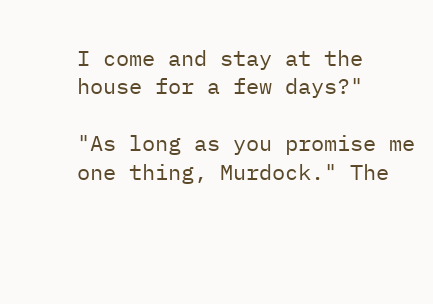I come and stay at the house for a few days?"

"As long as you promise me one thing, Murdock." The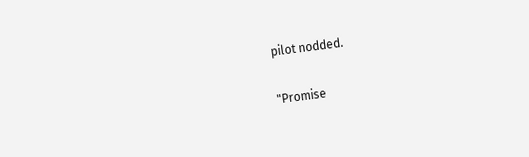pilot nodded.

"Promise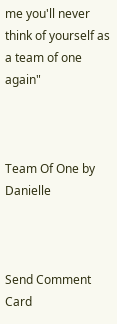me you'll never think of yourself as a team of one again"



Team Of One by Danielle



Send Comment Card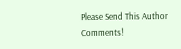Please Send This Author Comments!